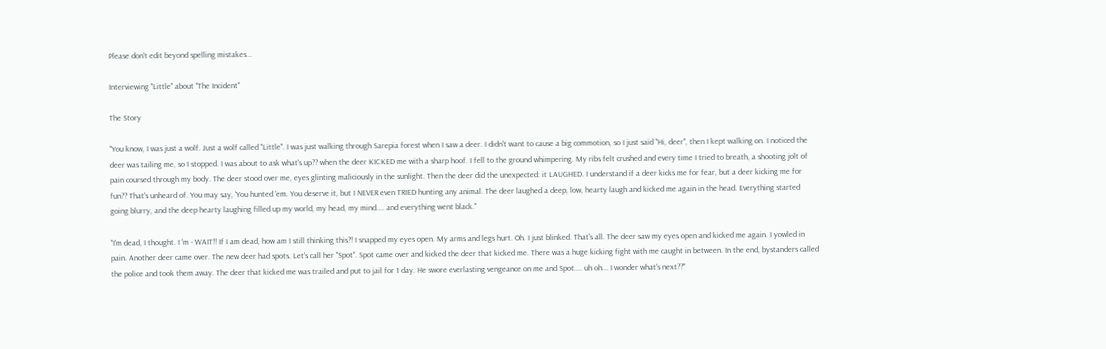Please don't edit beyond spelling mistakes...

Interviewing "Little" about "The Incident"

The Story

"You know, I was just a wolf. Just a wolf called "Little". I was just walking through Sarepia forest when I saw a deer. I didn't want to cause a big commotion, so I just said "Hi, deer", then I kept walking on. I noticed the deer was tailing me, so I stopped. I was about to ask what's up?? when the deer KICKED me with a sharp hoof. I fell to the ground whimpering. My ribs felt crushed and every time I tried to breath, a shooting jolt of pain coursed through my body. The deer stood over me, eyes glinting maliciously in the sunlight. Then the deer did the unexpected: it LAUGHED. I understand if a deer kicks me for fear, but a deer kicking me for fun?? That's unheard of. You may say, 'You hunted 'em. You deserve it, but I NEVER even TRIED hunting any animal. The deer laughed a deep, low, hearty laugh and kicked me again in the head. Everything started going blurry, and the deep hearty laughing filled up my world, my head, my mind.... and everything went black."

"I'm dead, I thought. I 'm - WAIT!! If I am dead, how am I still thinking this?! I snapped my eyes open. My arms and legs hurt. Oh. I just blinked. That's all. The deer saw my eyes open and kicked me again. I yowled in pain. Another deer came over. The new deer had spots. Let's call her "Spot". Spot came over and kicked the deer that kicked me. There was a huge kicking fight with me caught in between. In the end, bystanders called the police and took them away. The deer that kicked me was trailed and put to jail for 1 day. He swore everlasting vengeance on me and Spot.... uh oh... I wonder what's next??"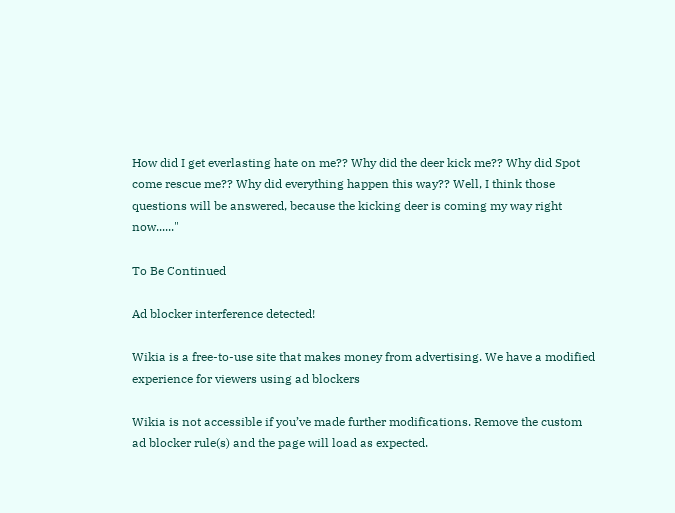How did I get everlasting hate on me?? Why did the deer kick me?? Why did Spot come rescue me?? Why did everything happen this way?? Well, I think those questions will be answered, because the kicking deer is coming my way right now......"

To Be Continued

Ad blocker interference detected!

Wikia is a free-to-use site that makes money from advertising. We have a modified experience for viewers using ad blockers

Wikia is not accessible if you’ve made further modifications. Remove the custom ad blocker rule(s) and the page will load as expected.